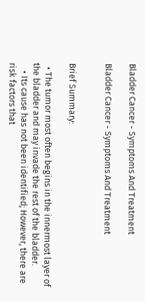Bladder Cancer - Symptoms And Treatment

Bladder Cancer - Symptoms And Treatment


Brief Summary:

  • The tumor most often begins in the innermost layer of the bladder and may invade the rest of the bladder.
    • Its cause has not been identified; However, there are risk factors that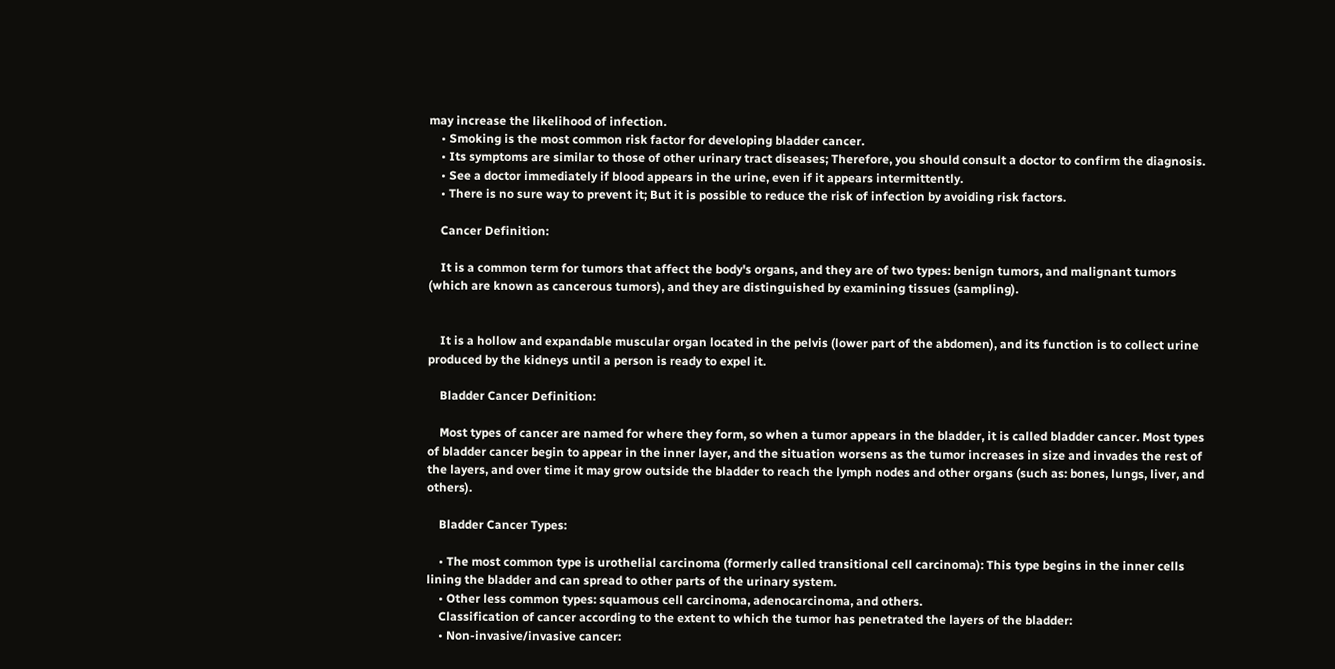may increase the likelihood of infection.
    • Smoking is the most common risk factor for developing bladder cancer.
    • Its symptoms are similar to those of other urinary tract diseases; Therefore, you should consult a doctor to confirm the diagnosis.
    • See a doctor immediately if blood appears in the urine, even if it appears intermittently.
    • There is no sure way to prevent it; But it is possible to reduce the risk of infection by avoiding risk factors.

    Cancer Definition:

    It is a common term for tumors that affect the body's organs, and they are of two types: benign tumors, and malignant tumors (which are known as cancerous tumors), and they are distinguished by examining tissues (sampling).


    It is a hollow and expandable muscular organ located in the pelvis (lower part of the abdomen), and its function is to collect urine produced by the kidneys until a person is ready to expel it.

    Bladder Cancer Definition:

    Most types of cancer are named for where they form, so when a tumor appears in the bladder, it is called bladder cancer. Most types of bladder cancer begin to appear in the inner layer, and the situation worsens as the tumor increases in size and invades the rest of the layers, and over time it may grow outside the bladder to reach the lymph nodes and other organs (such as: bones, lungs, liver, and others).

    Bladder Cancer Types:

    • The most common type is urothelial carcinoma (formerly called transitional cell carcinoma): This type begins in the inner cells lining the bladder and can spread to other parts of the urinary system.
    • Other less common types: squamous cell carcinoma, adenocarcinoma, and others.
    Classification of cancer according to the extent to which the tumor has penetrated the layers of the bladder:
    • Non-invasive/invasive cancer: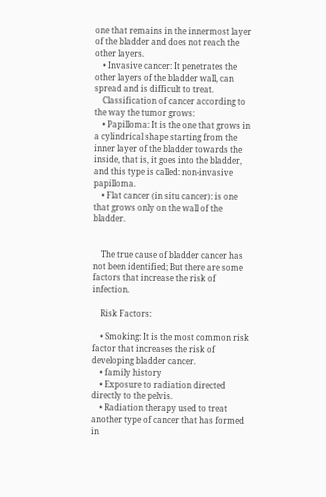one that remains in the innermost layer of the bladder and does not reach the other layers.
    • Invasive cancer: It penetrates the other layers of the bladder wall, can spread and is difficult to treat.
    Classification of cancer according to the way the tumor grows:
    • Papilloma: It is the one that grows in a cylindrical shape starting from the inner layer of the bladder towards the inside, that is, it goes into the bladder, and this type is called: non-invasive papilloma.
    • Flat cancer (in situ cancer): is one that grows only on the wall of the bladder.


    The true cause of bladder cancer has not been identified; But there are some factors that increase the risk of infection.

    Risk Factors:

    • Smoking: It is the most common risk factor that increases the risk of developing bladder cancer.
    • family history
    • Exposure to radiation directed directly to the pelvis.
    • Radiation therapy used to treat another type of cancer that has formed in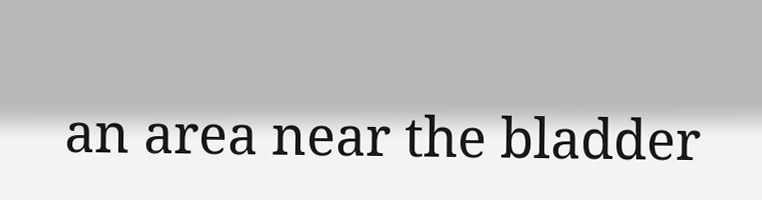an area near the bladder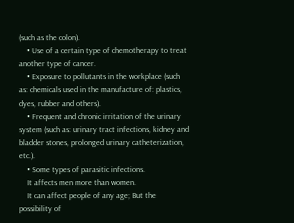(such as the colon).
    • Use of a certain type of chemotherapy to treat another type of cancer.
    • Exposure to pollutants in the workplace (such as: chemicals used in the manufacture of: plastics, dyes, rubber and others).
    • Frequent and chronic irritation of the urinary system (such as: urinary tract infections, kidney and bladder stones, prolonged urinary catheterization, etc.).
    • Some types of parasitic infections.
    It affects men more than women.
    It can affect people of any age; But the possibility of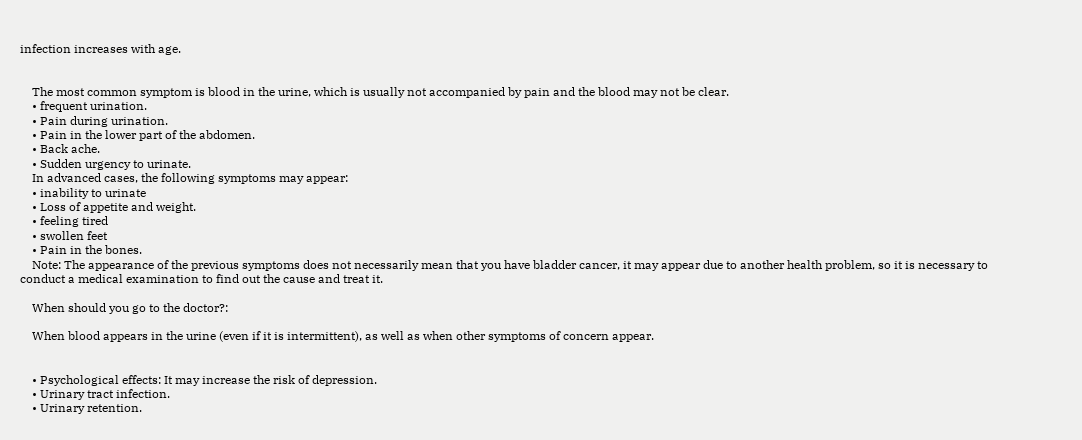infection increases with age.


    The most common symptom is blood in the urine, which is usually not accompanied by pain and the blood may not be clear.
    • frequent urination.
    • Pain during urination.
    • Pain in the lower part of the abdomen.
    • Back ache.
    • Sudden urgency to urinate.
    In advanced cases, the following symptoms may appear:
    • inability to urinate
    • Loss of appetite and weight.
    • feeling tired
    • swollen feet
    • Pain in the bones.
    Note: The appearance of the previous symptoms does not necessarily mean that you have bladder cancer, it may appear due to another health problem, so it is necessary to conduct a medical examination to find out the cause and treat it.

    When should you go to the doctor?:

    When blood appears in the urine (even if it is intermittent), as well as when other symptoms of concern appear.


    • Psychological effects: It may increase the risk of depression.
    • Urinary tract infection.
    • Urinary retention.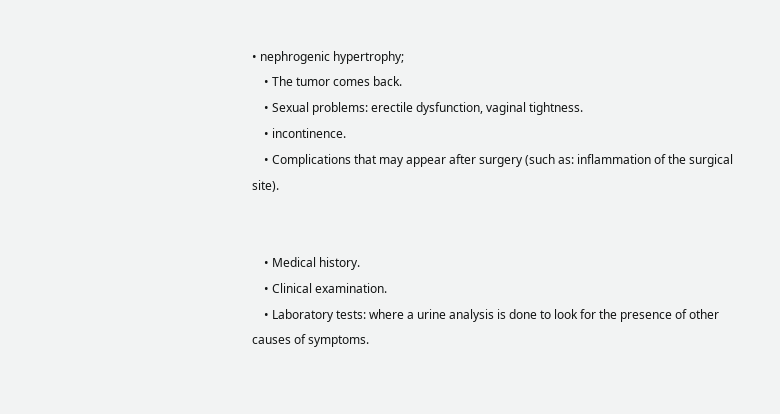• nephrogenic hypertrophy;
    • The tumor comes back.
    • Sexual problems: erectile dysfunction, vaginal tightness.
    • incontinence.
    • Complications that may appear after surgery (such as: inflammation of the surgical site).


    • Medical history.
    • Clinical examination.
    • Laboratory tests: where a urine analysis is done to look for the presence of other causes of symptoms.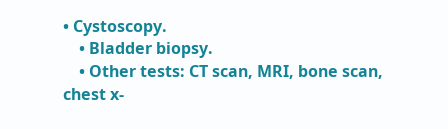• Cystoscopy.
    • Bladder biopsy.
    • Other tests: CT scan, MRI, bone scan, chest x-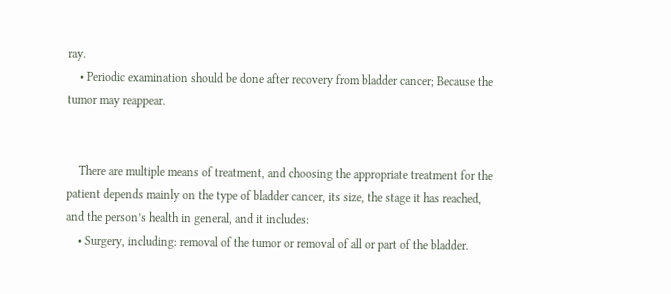ray.
    • Periodic examination should be done after recovery from bladder cancer; Because the tumor may reappear.


    There are multiple means of treatment, and choosing the appropriate treatment for the patient depends mainly on the type of bladder cancer, its size, the stage it has reached, and the person’s health in general, and it includes:
    • Surgery, including: removal of the tumor or removal of all or part of the bladder.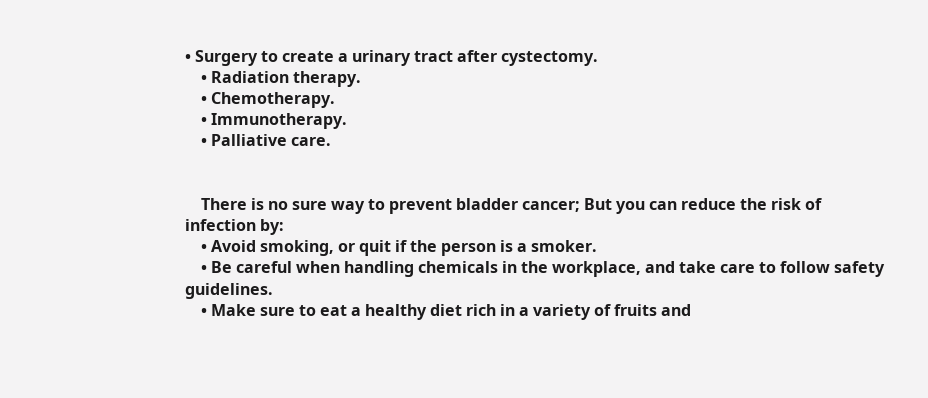• Surgery to create a urinary tract after cystectomy.
    • Radiation therapy.
    • Chemotherapy.
    • Immunotherapy.
    • Palliative care.


    There is no sure way to prevent bladder cancer; But you can reduce the risk of infection by:
    • Avoid smoking, or quit if the person is a smoker.
    • Be careful when handling chemicals in the workplace, and take care to follow safety guidelines.
    • Make sure to eat a healthy diet rich in a variety of fruits and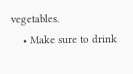vegetables.
    • Make sure to drink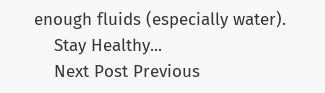enough fluids (especially water).
    Stay Healthy...
    Next Post Previous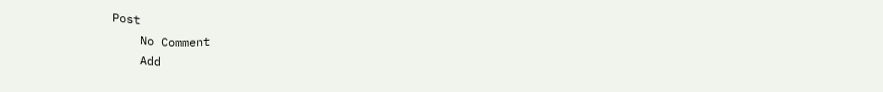Post
    No Comment
    Add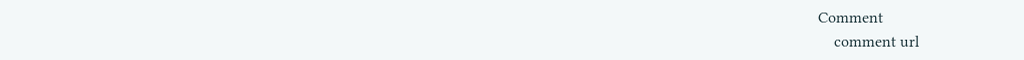Comment
    comment url